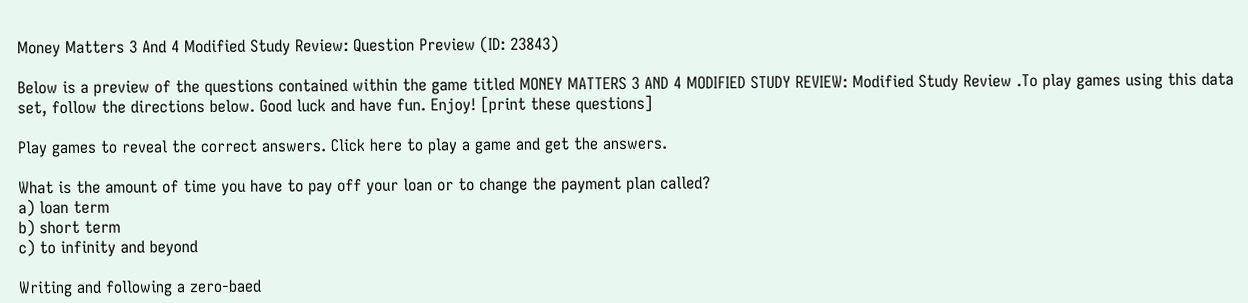Money Matters 3 And 4 Modified Study Review: Question Preview (ID: 23843)

Below is a preview of the questions contained within the game titled MONEY MATTERS 3 AND 4 MODIFIED STUDY REVIEW: Modified Study Review .To play games using this data set, follow the directions below. Good luck and have fun. Enjoy! [print these questions]

Play games to reveal the correct answers. Click here to play a game and get the answers.

What is the amount of time you have to pay off your loan or to change the payment plan called?
a) loan term
b) short term
c) to infinity and beyond

Writing and following a zero-baed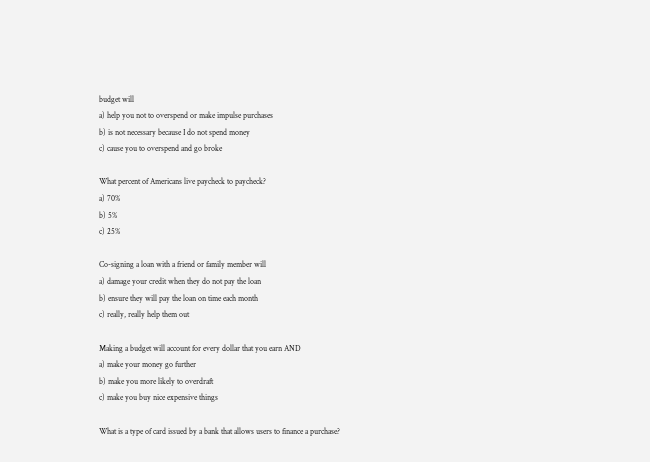budget will
a) help you not to overspend or make impulse purchases
b) is not necessary because I do not spend money
c) cause you to overspend and go broke

What percent of Americans live paycheck to paycheck?
a) 70%
b) 5%
c) 25%

Co-signing a loan with a friend or family member will
a) damage your credit when they do not pay the loan
b) ensure they will pay the loan on time each month
c) really, really help them out

Making a budget will account for every dollar that you earn AND
a) make your money go further
b) make you more likely to overdraft
c) make you buy nice expensive things

What is a type of card issued by a bank that allows users to finance a purchase?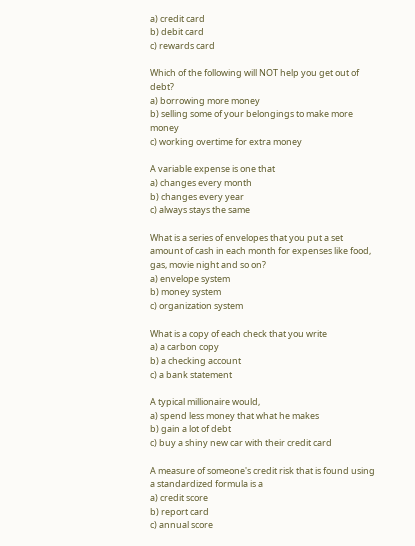a) credit card
b) debit card
c) rewards card

Which of the following will NOT help you get out of debt?
a) borrowing more money
b) selling some of your belongings to make more money
c) working overtime for extra money

A variable expense is one that
a) changes every month
b) changes every year
c) always stays the same

What is a series of envelopes that you put a set amount of cash in each month for expenses like food, gas, movie night and so on?
a) envelope system
b) money system
c) organization system

What is a copy of each check that you write
a) a carbon copy
b) a checking account
c) a bank statement

A typical millionaire would,
a) spend less money that what he makes
b) gain a lot of debt
c) buy a shiny new car with their credit card

A measure of someone's credit risk that is found using a standardized formula is a
a) credit score
b) report card
c) annual score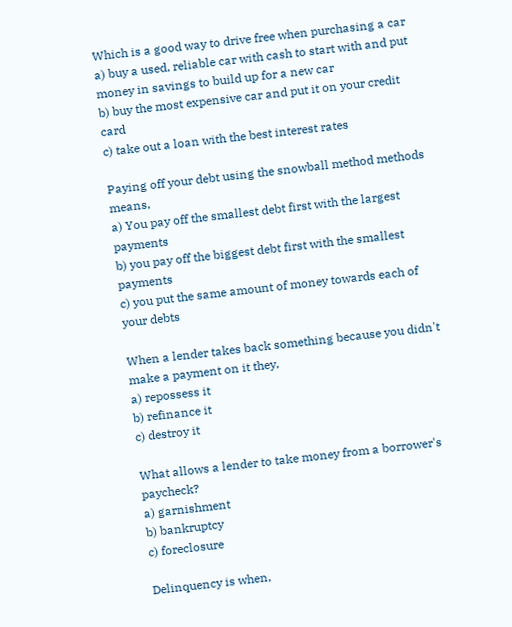Which is a good way to drive free when purchasing a car
a) buy a used, reliable car with cash to start with and put money in savings to build up for a new car
b) buy the most expensive car and put it on your credit card
c) take out a loan with the best interest rates

Paying off your debt using the snowball method methods means,
a) You pay off the smallest debt first with the largest payments
b) you pay off the biggest debt first with the smallest payments
c) you put the same amount of money towards each of your debts

When a lender takes back something because you didn't make a payment on it they,
a) repossess it
b) refinance it
c) destroy it

What allows a lender to take money from a borrower's paycheck?
a) garnishment
b) bankruptcy
c) foreclosure

Delinquency is when,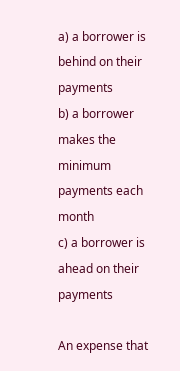a) a borrower is behind on their payments
b) a borrower makes the minimum payments each month
c) a borrower is ahead on their payments

An expense that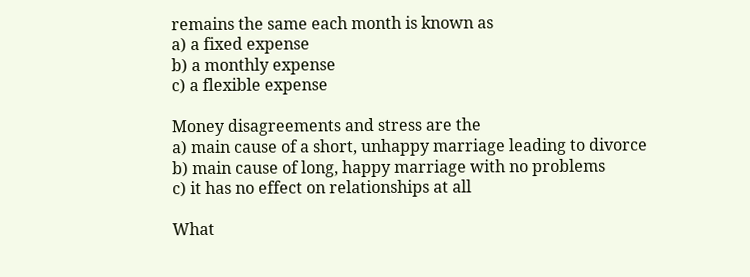remains the same each month is known as
a) a fixed expense
b) a monthly expense
c) a flexible expense

Money disagreements and stress are the
a) main cause of a short, unhappy marriage leading to divorce
b) main cause of long, happy marriage with no problems
c) it has no effect on relationships at all

What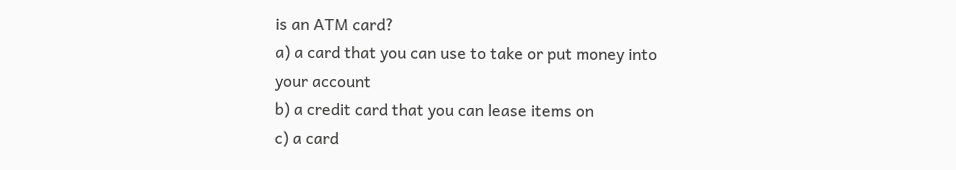is an ATM card?
a) a card that you can use to take or put money into your account
b) a credit card that you can lease items on
c) a card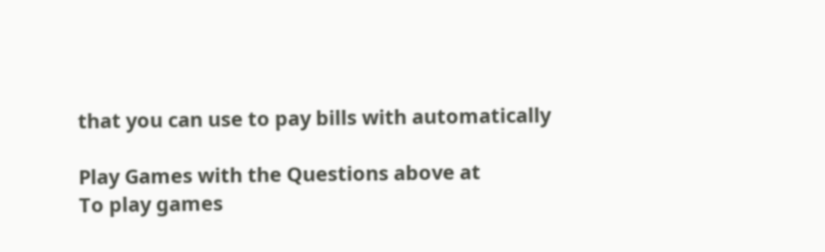that you can use to pay bills with automatically

Play Games with the Questions above at
To play games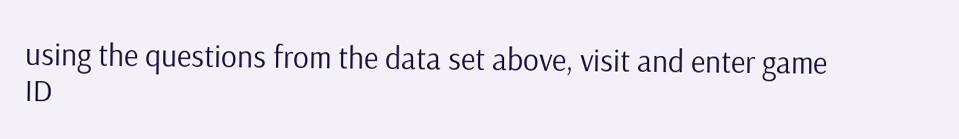using the questions from the data set above, visit and enter game ID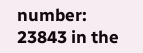number: 23843 in the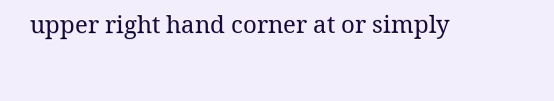upper right hand corner at or simply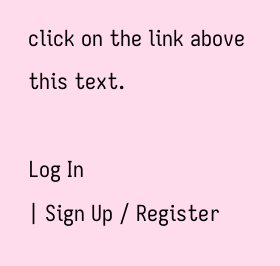click on the link above this text.

Log In
| Sign Up / Register